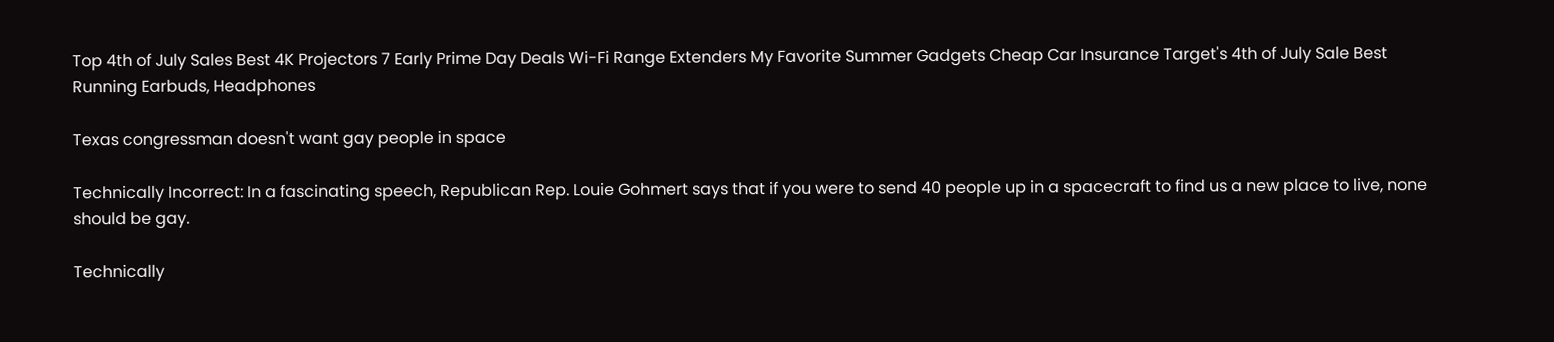Top 4th of July Sales Best 4K Projectors 7 Early Prime Day Deals Wi-Fi Range Extenders My Favorite Summer Gadgets Cheap Car Insurance Target's 4th of July Sale Best Running Earbuds, Headphones

Texas congressman doesn't want gay people in space

Technically Incorrect: In a fascinating speech, Republican Rep. Louie Gohmert says that if you were to send 40 people up in a spacecraft to find us a new place to live, none should be gay.

Technically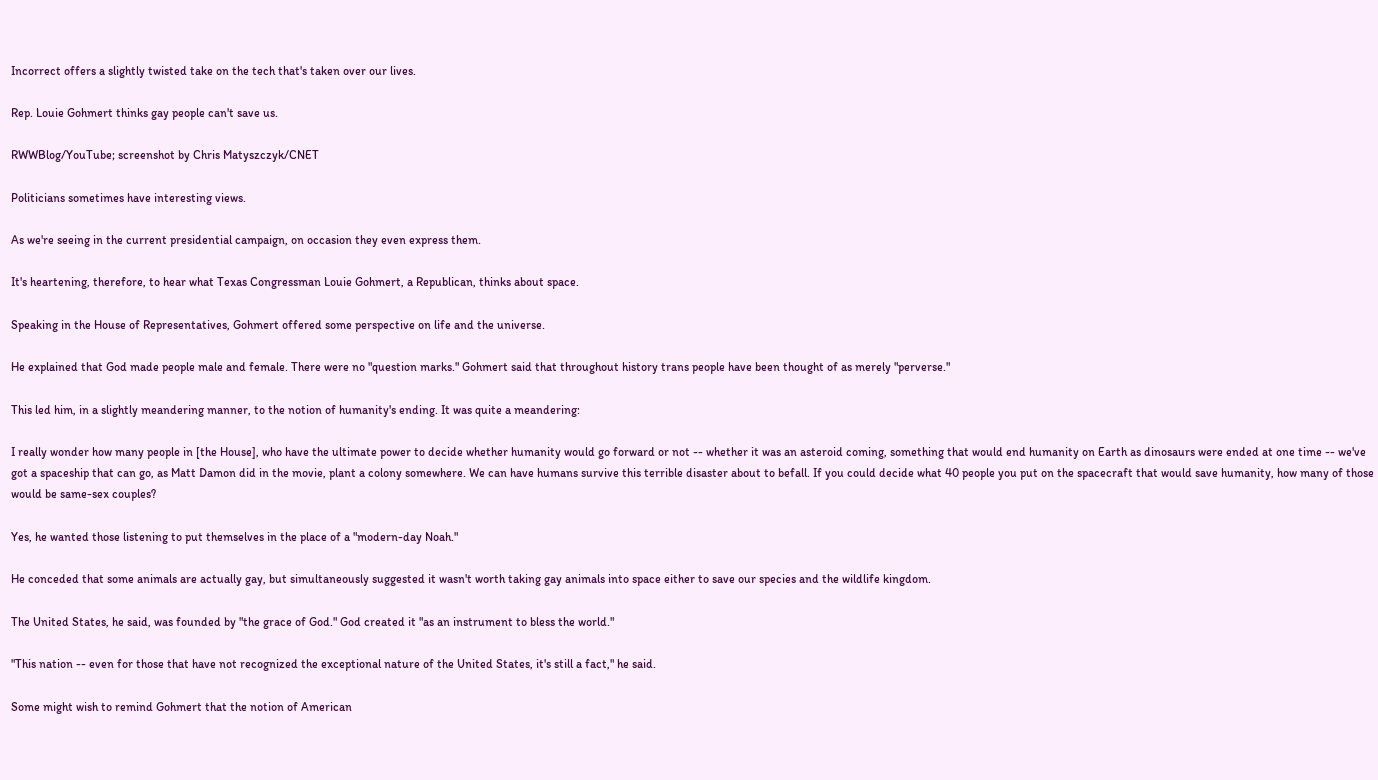Incorrect offers a slightly twisted take on the tech that's taken over our lives.

Rep. Louie Gohmert thinks gay people can't save us.

RWWBlog/YouTube; screenshot by Chris Matyszczyk/CNET

Politicians sometimes have interesting views.

As we're seeing in the current presidential campaign, on occasion they even express them.

It's heartening, therefore, to hear what Texas Congressman Louie Gohmert, a Republican, thinks about space.

Speaking in the House of Representatives, Gohmert offered some perspective on life and the universe.

He explained that God made people male and female. There were no "question marks." Gohmert said that throughout history trans people have been thought of as merely "perverse."

This led him, in a slightly meandering manner, to the notion of humanity's ending. It was quite a meandering:

I really wonder how many people in [the House], who have the ultimate power to decide whether humanity would go forward or not -- whether it was an asteroid coming, something that would end humanity on Earth as dinosaurs were ended at one time -- we've got a spaceship that can go, as Matt Damon did in the movie, plant a colony somewhere. We can have humans survive this terrible disaster about to befall. If you could decide what 40 people you put on the spacecraft that would save humanity, how many of those would be same-sex couples?

Yes, he wanted those listening to put themselves in the place of a "modern-day Noah."

He conceded that some animals are actually gay, but simultaneously suggested it wasn't worth taking gay animals into space either to save our species and the wildlife kingdom.

The United States, he said, was founded by "the grace of God." God created it "as an instrument to bless the world."

"This nation -- even for those that have not recognized the exceptional nature of the United States, it's still a fact," he said.

Some might wish to remind Gohmert that the notion of American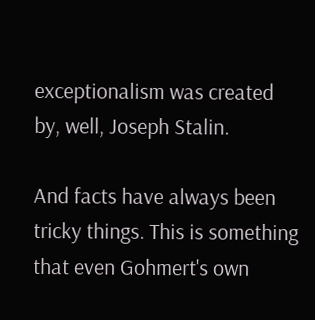exceptionalism was created by, well, Joseph Stalin.

And facts have always been tricky things. This is something that even Gohmert's own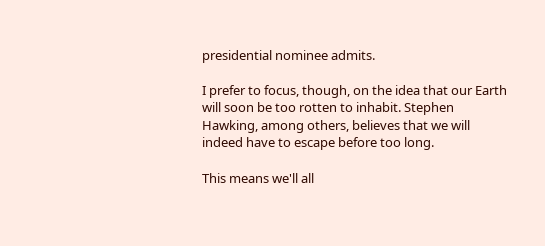presidential nominee admits.

I prefer to focus, though, on the idea that our Earth will soon be too rotten to inhabit. Stephen Hawking, among others, believes that we will indeed have to escape before too long.

This means we'll all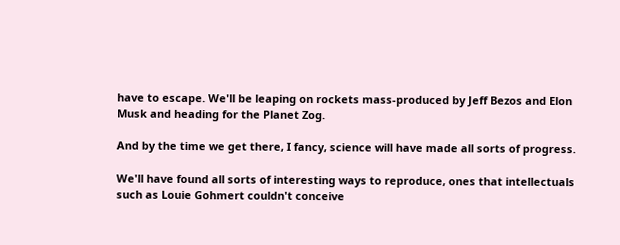have to escape. We'll be leaping on rockets mass-produced by Jeff Bezos and Elon Musk and heading for the Planet Zog.

And by the time we get there, I fancy, science will have made all sorts of progress.

We'll have found all sorts of interesting ways to reproduce, ones that intellectuals such as Louie Gohmert couldn't conceive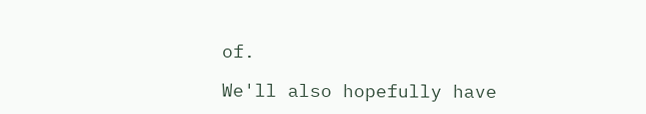of.

We'll also hopefully have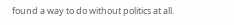found a way to do without politics at all.